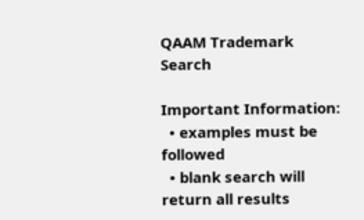QAAM Trademark Search

Important Information:
  • examples must be followed
  • blank search will return all results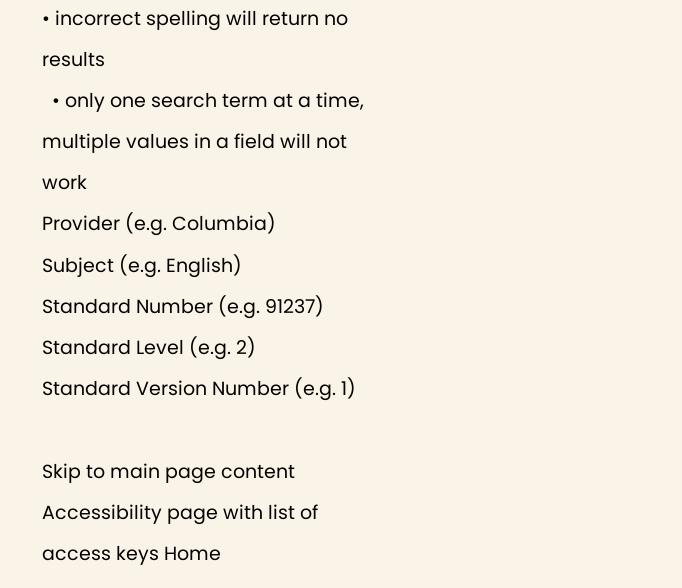• incorrect spelling will return no results
  • only one search term at a time, multiple values in a field will not work
Provider (e.g. Columbia)
Subject (e.g. English)
Standard Number (e.g. 91237)
Standard Level (e.g. 2)
Standard Version Number (e.g. 1)

Skip to main page content Accessibility page with list of access keys Home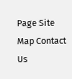Page Site Map Contact Us